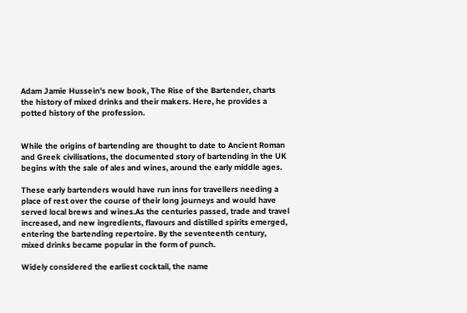Adam Jamie Hussein’s new book, The Rise of the Bartender, charts the history of mixed drinks and their makers. Here, he provides a potted history of the profession.


While the origins of bartending are thought to date to Ancient Roman and Greek civilisations, the documented story of bartending in the UK begins with the sale of ales and wines, around the early middle ages.

These early bartenders would have run inns for travellers needing a place of rest over the course of their long journeys and would have served local brews and wines.As the centuries passed, trade and travel increased, and new ingredients, flavours and distilled spirits emerged, entering the bartending repertoire. By the seventeenth century, mixed drinks became popular in the form of punch.

Widely considered the earliest cocktail, the name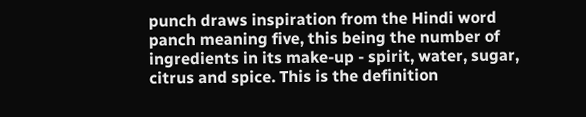punch draws inspiration from the Hindi word panch meaning five, this being the number of ingredients in its make-up - spirit, water, sugar, citrus and spice. This is the definition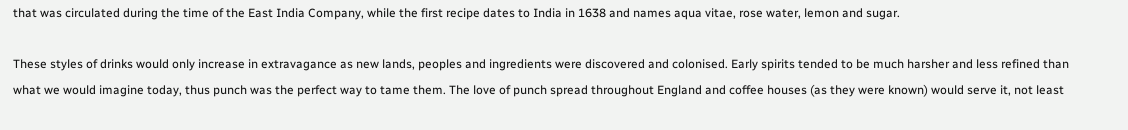that was circulated during the time of the East India Company, while the first recipe dates to India in 1638 and names aqua vitae, rose water, lemon and sugar.

These styles of drinks would only increase in extravagance as new lands, peoples and ingredients were discovered and colonised. Early spirits tended to be much harsher and less refined than what we would imagine today, thus punch was the perfect way to tame them. The love of punch spread throughout England and coffee houses (as they were known) would serve it, not least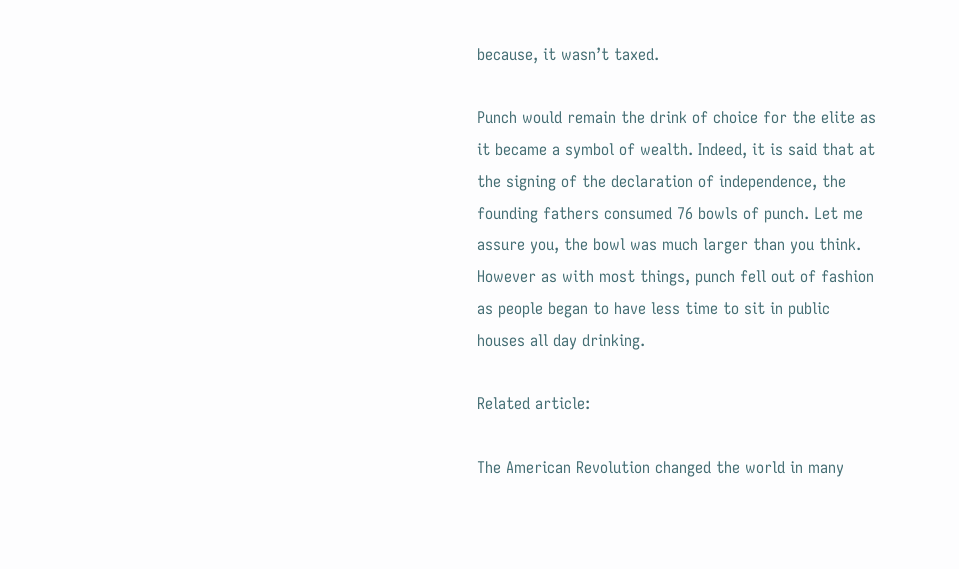because, it wasn’t taxed.

Punch would remain the drink of choice for the elite as it became a symbol of wealth. Indeed, it is said that at the signing of the declaration of independence, the founding fathers consumed 76 bowls of punch. Let me assure you, the bowl was much larger than you think. However as with most things, punch fell out of fashion as people began to have less time to sit in public houses all day drinking.

Related article:

The American Revolution changed the world in many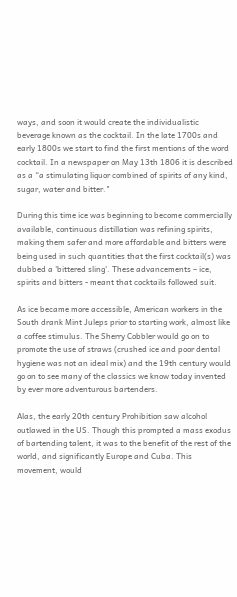ways, and soon it would create the individualistic beverage known as the cocktail. In the late 1700s and early 1800s we start to find the first mentions of the word cocktail. In a newspaper on May 13th 1806 it is described as a “a stimulating liquor combined of spirits of any kind, sugar, water and bitter."

During this time ice was beginning to become commercially available, continuous distillation was refining spirits, making them safer and more affordable and bitters were being used in such quantities that the first cocktail(s) was dubbed a 'bittered sling'. These advancements – ice, spirits and bitters - meant that cocktails followed suit.

As ice became more accessible, American workers in the South drank Mint Juleps prior to starting work, almost like a coffee stimulus. The Sherry Cobbler would go on to promote the use of straws (crushed ice and poor dental hygiene was not an ideal mix) and the 19th century would go on to see many of the classics we know today invented by ever more adventurous bartenders.

Alas, the early 20th century Prohibition saw alcohol outlawed in the US. Though this prompted a mass exodus of bartending talent, it was to the benefit of the rest of the world, and significantly Europe and Cuba. This movement, would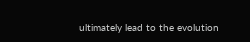ultimately lead to the evolution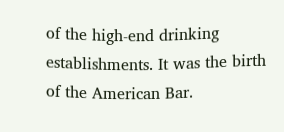of the high-end drinking establishments. It was the birth of the American Bar.